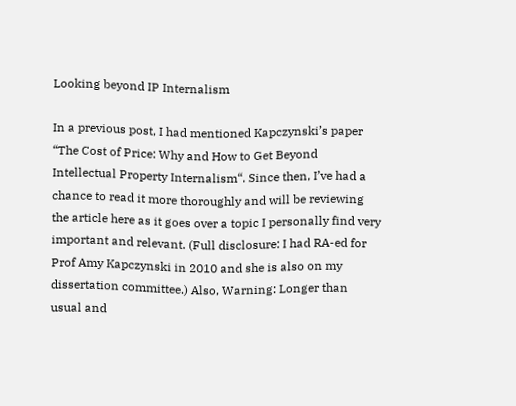Looking beyond IP Internalism

In a previous post, I had mentioned Kapczynski’s paper “The Cost of Price: Why and How to Get Beyond Intellectual Property Internalism“. Since then, I’ve had a chance to read it more thoroughly and will be reviewing the article here as it goes over a topic I personally find very important and relevant. (Full disclosure: I had RA-ed for Prof Amy Kapczynski in 2010 and she is also on my dissertation committee.) Also, Warning: Longer than usual and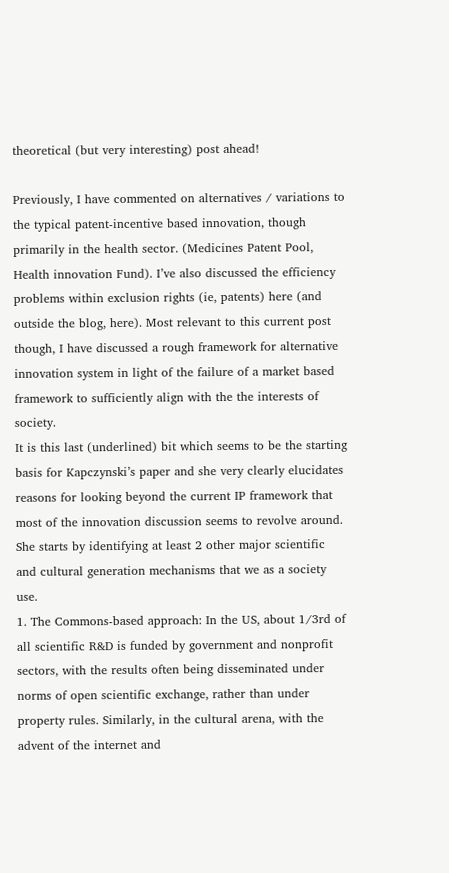theoretical (but very interesting) post ahead!

Previously, I have commented on alternatives / variations to the typical patent-incentive based innovation, though primarily in the health sector. (Medicines Patent Pool, Health innovation Fund). I’ve also discussed the efficiency problems within exclusion rights (ie, patents) here (and outside the blog, here). Most relevant to this current post though, I have discussed a rough framework for alternative innovation system in light of the failure of a market based framework to sufficiently align with the the interests of society.
It is this last (underlined) bit which seems to be the starting basis for Kapczynski’s paper and she very clearly elucidates reasons for looking beyond the current IP framework that most of the innovation discussion seems to revolve around. She starts by identifying at least 2 other major scientific and cultural generation mechanisms that we as a society use.
1. The Commons-based approach: In the US, about 1/3rd of all scientific R&D is funded by government and nonprofit sectors, with the results often being disseminated under norms of open scientific exchange, rather than under property rules. Similarly, in the cultural arena, with the advent of the internet and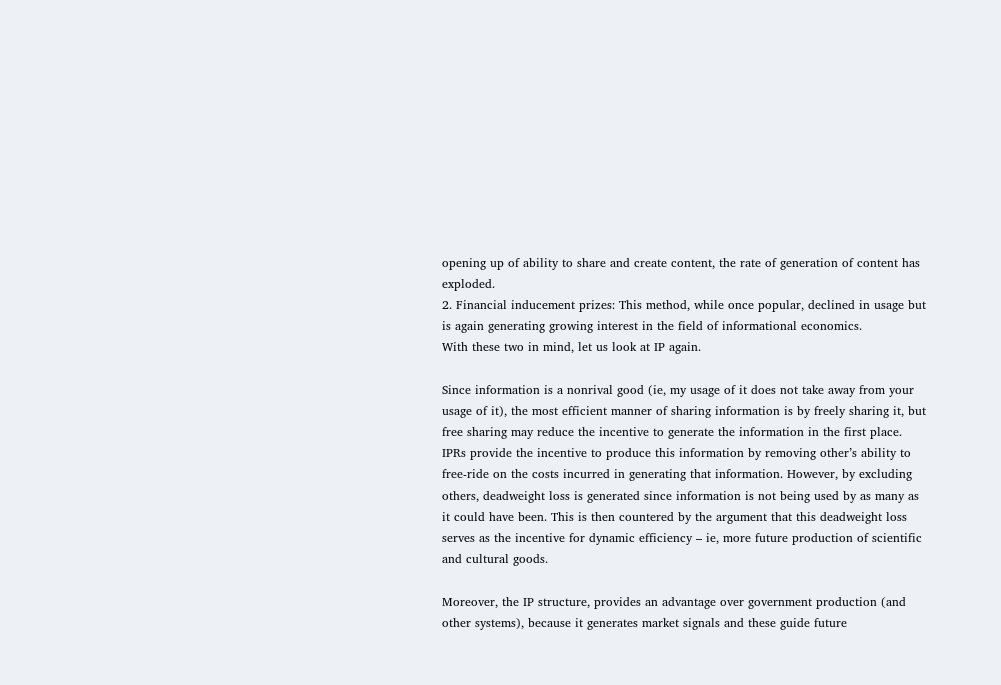opening up of ability to share and create content, the rate of generation of content has exploded.
2. Financial inducement prizes: This method, while once popular, declined in usage but is again generating growing interest in the field of informational economics.
With these two in mind, let us look at IP again.

Since information is a nonrival good (ie, my usage of it does not take away from your usage of it), the most efficient manner of sharing information is by freely sharing it, but free sharing may reduce the incentive to generate the information in the first place. IPRs provide the incentive to produce this information by removing other’s ability to free-ride on the costs incurred in generating that information. However, by excluding others, deadweight loss is generated since information is not being used by as many as it could have been. This is then countered by the argument that this deadweight loss serves as the incentive for dynamic efficiency – ie, more future production of scientific and cultural goods.

Moreover, the IP structure, provides an advantage over government production (and other systems), because it generates market signals and these guide future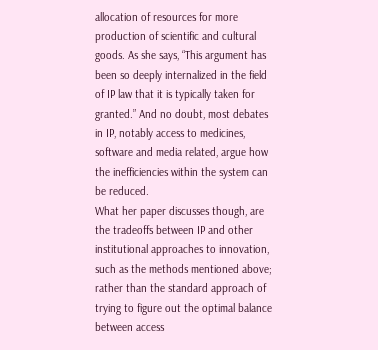allocation of resources for more production of scientific and cultural goods. As she says, “This argument has been so deeply internalized in the field of IP law that it is typically taken for granted.” And no doubt, most debates in IP, notably access to medicines, software and media related, argue how the inefficiencies within the system can be reduced.
What her paper discusses though, are the tradeoffs between IP and other institutional approaches to innovation, such as the methods mentioned above; rather than the standard approach of trying to figure out the optimal balance between access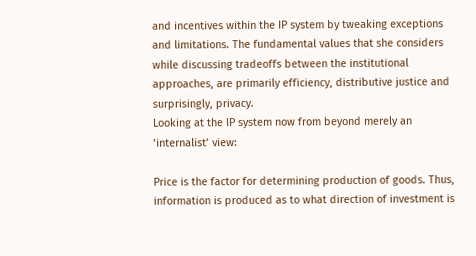and incentives within the IP system by tweaking exceptions and limitations. The fundamental values that she considers while discussing tradeoffs between the institutional approaches, are primarily efficiency, distributive justice and surprisingly, privacy.
Looking at the IP system now from beyond merely an ‘internalist’ view:

Price is the factor for determining production of goods. Thus, information is produced as to what direction of investment is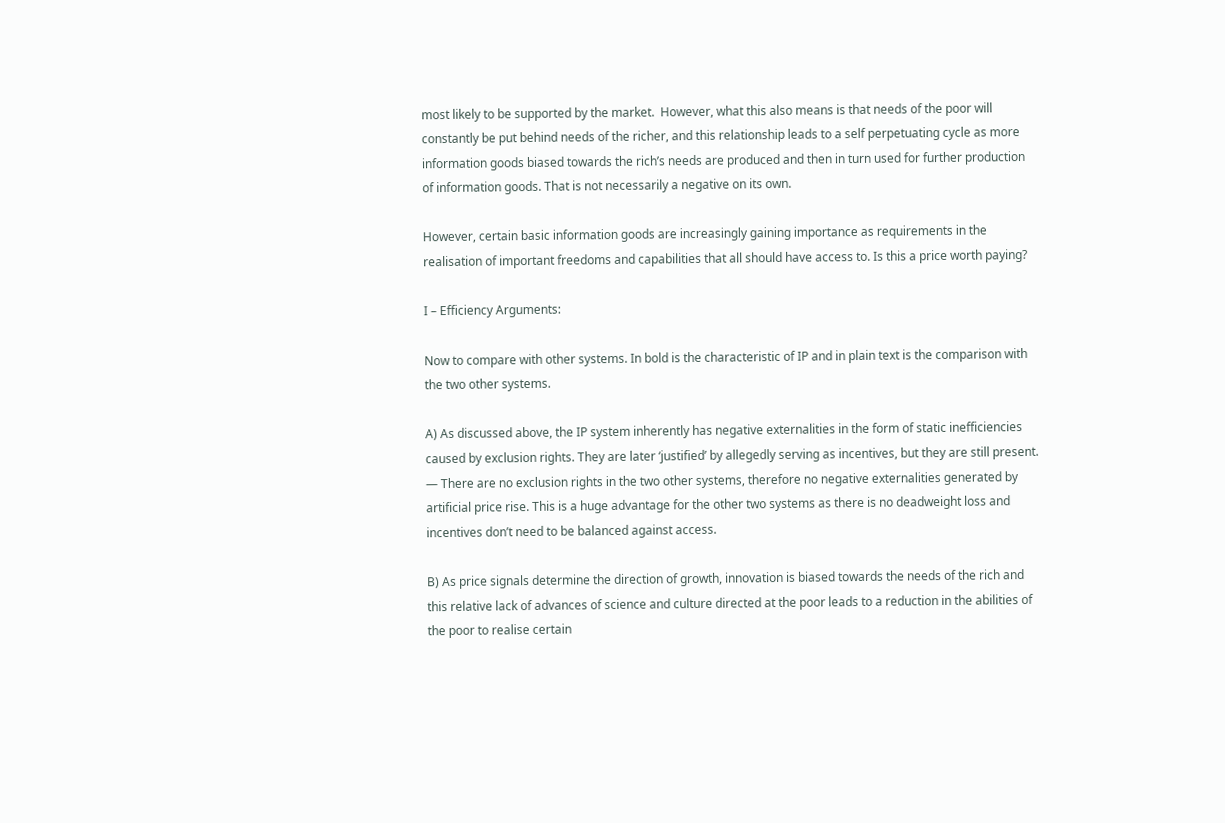most likely to be supported by the market.  However, what this also means is that needs of the poor will constantly be put behind needs of the richer, and this relationship leads to a self perpetuating cycle as more information goods biased towards the rich’s needs are produced and then in turn used for further production of information goods. That is not necessarily a negative on its own.

However, certain basic information goods are increasingly gaining importance as requirements in the realisation of important freedoms and capabilities that all should have access to. Is this a price worth paying?

I – Efficiency Arguments:

Now to compare with other systems. In bold is the characteristic of IP and in plain text is the comparison with the two other systems.

A) As discussed above, the IP system inherently has negative externalities in the form of static inefficiencies caused by exclusion rights. They are later ‘justified’ by allegedly serving as incentives, but they are still present.
— There are no exclusion rights in the two other systems, therefore no negative externalities generated by artificial price rise. This is a huge advantage for the other two systems as there is no deadweight loss and incentives don’t need to be balanced against access.

B) As price signals determine the direction of growth, innovation is biased towards the needs of the rich and this relative lack of advances of science and culture directed at the poor leads to a reduction in the abilities of the poor to realise certain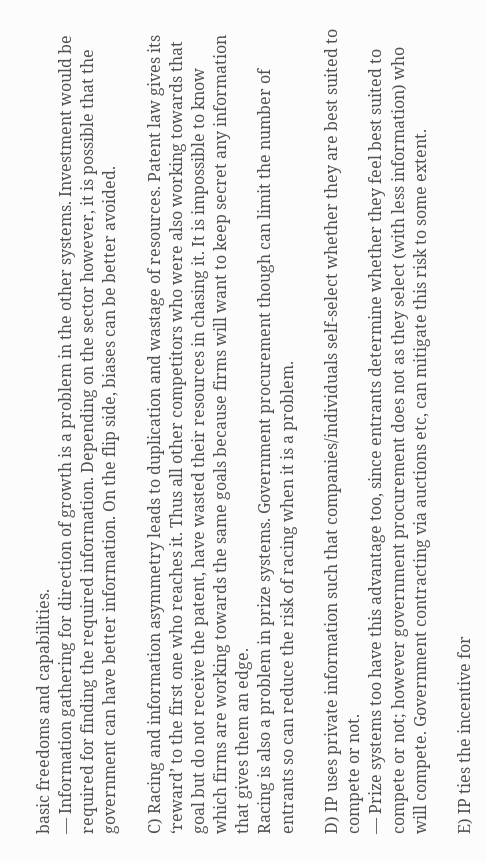basic freedoms and capabilities.
— Information gathering for direction of growth is a problem in the other systems. Investment would be required for finding the required information. Depending on the sector however, it is possible that the government can have better information. On the flip side, biases can be better avoided.

C) Racing and information asymmetry leads to duplication and wastage of resources. Patent law gives its ‘reward’ to the first one who reaches it. Thus all other competitors who were also working towards that goal but do not receive the patent, have wasted their resources in chasing it. It is impossible to know which firms are working towards the same goals because firms will want to keep secret any information that gives them an edge.
Racing is also a problem in prize systems. Government procurement though can limit the number of entrants so can reduce the risk of racing when it is a problem.

D) IP uses private information such that companies/individuals self-select whether they are best suited to compete or not.
— Prize systems too have this advantage too, since entrants determine whether they feel best suited to compete or not; however government procurement does not as they select (with less information) who will compete. Government contracting via auctions etc, can mitigate this risk to some extent.

E) IP ties the incentive for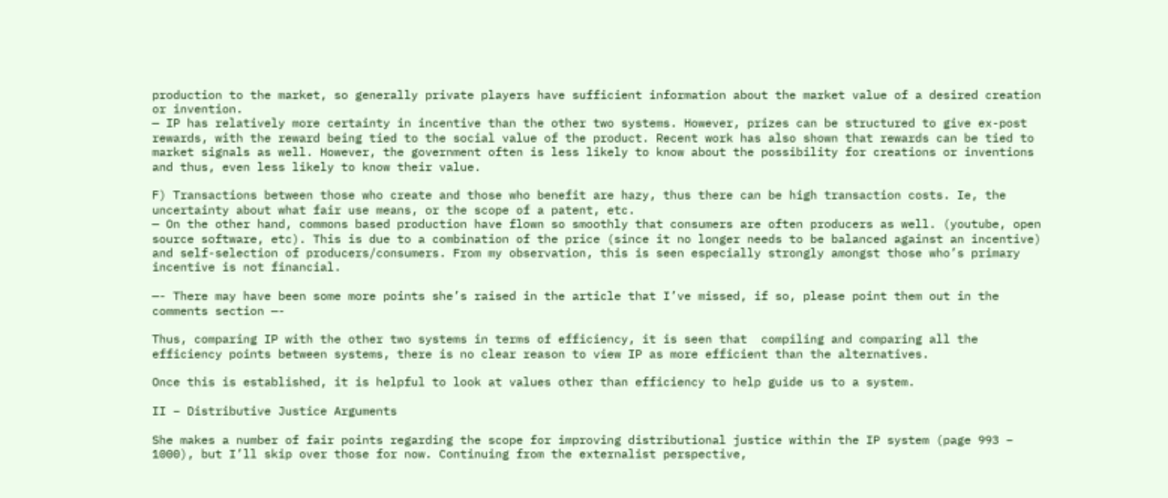production to the market, so generally private players have sufficient information about the market value of a desired creation or invention.
— IP has relatively more certainty in incentive than the other two systems. However, prizes can be structured to give ex-post rewards, with the reward being tied to the social value of the product. Recent work has also shown that rewards can be tied to market signals as well. However, the government often is less likely to know about the possibility for creations or inventions and thus, even less likely to know their value.

F) Transactions between those who create and those who benefit are hazy, thus there can be high transaction costs. Ie, the uncertainty about what fair use means, or the scope of a patent, etc.
— On the other hand, commons based production have flown so smoothly that consumers are often producers as well. (youtube, open source software, etc). This is due to a combination of the price (since it no longer needs to be balanced against an incentive) and self-selection of producers/consumers. From my observation, this is seen especially strongly amongst those who’s primary incentive is not financial.

—- There may have been some more points she’s raised in the article that I’ve missed, if so, please point them out in the comments section —-

Thus, comparing IP with the other two systems in terms of efficiency, it is seen that  compiling and comparing all the efficiency points between systems, there is no clear reason to view IP as more efficient than the alternatives.

Once this is established, it is helpful to look at values other than efficiency to help guide us to a system.

II – Distributive Justice Arguments

She makes a number of fair points regarding the scope for improving distributional justice within the IP system (page 993 – 1000), but I’ll skip over those for now. Continuing from the externalist perspective,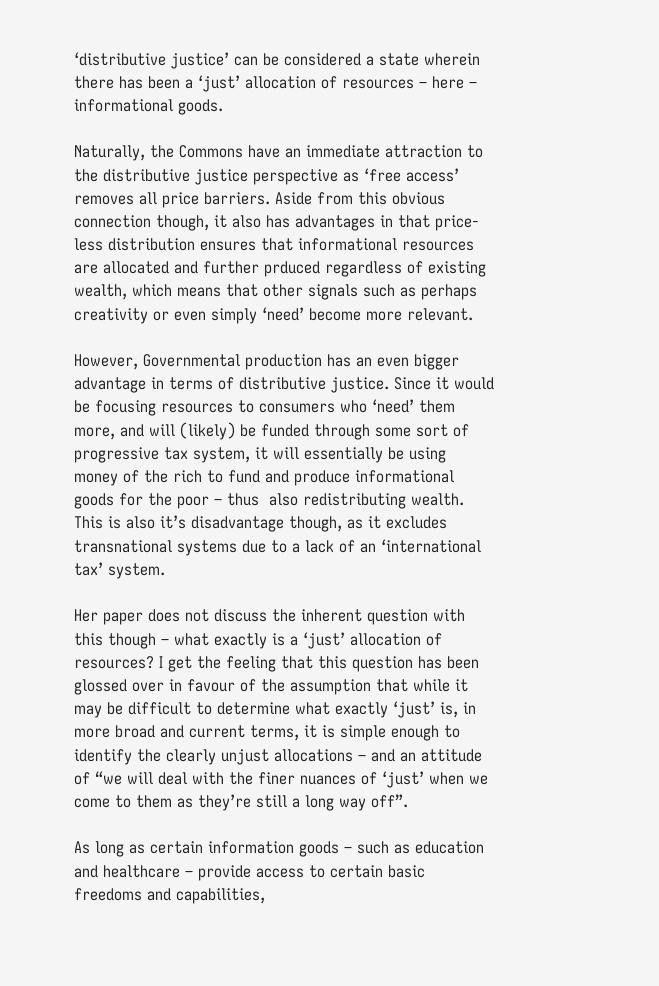‘distributive justice’ can be considered a state wherein there has been a ‘just’ allocation of resources – here – informational goods.

Naturally, the Commons have an immediate attraction to the distributive justice perspective as ‘free access’ removes all price barriers. Aside from this obvious connection though, it also has advantages in that price-less distribution ensures that informational resources are allocated and further prduced regardless of existing wealth, which means that other signals such as perhaps creativity or even simply ‘need’ become more relevant.

However, Governmental production has an even bigger advantage in terms of distributive justice. Since it would be focusing resources to consumers who ‘need’ them more, and will (likely) be funded through some sort of progressive tax system, it will essentially be using money of the rich to fund and produce informational goods for the poor – thus  also redistributing wealth. This is also it’s disadvantage though, as it excludes transnational systems due to a lack of an ‘international tax’ system.

Her paper does not discuss the inherent question with this though – what exactly is a ‘just’ allocation of resources? I get the feeling that this question has been glossed over in favour of the assumption that while it may be difficult to determine what exactly ‘just’ is, in more broad and current terms, it is simple enough to identify the clearly unjust allocations – and an attitude of “we will deal with the finer nuances of ‘just’ when we come to them as they’re still a long way off”.

As long as certain information goods – such as education and healthcare – provide access to certain basic freedoms and capabilities,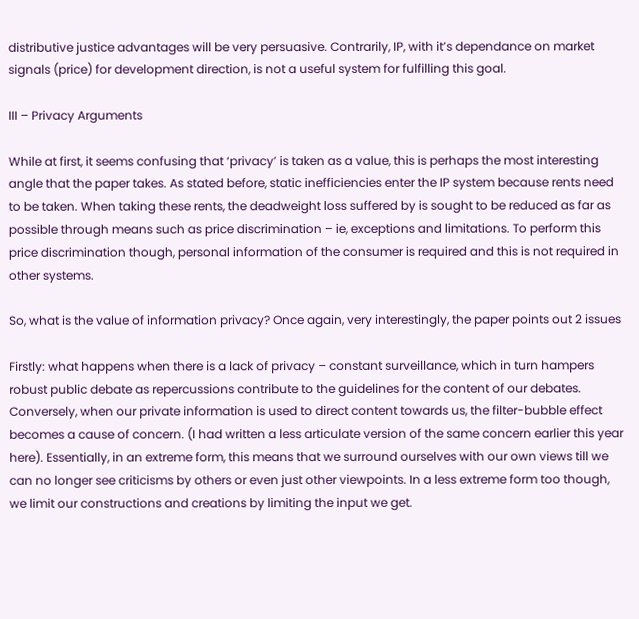distributive justice advantages will be very persuasive. Contrarily, IP, with it’s dependance on market signals (price) for development direction, is not a useful system for fulfilling this goal.

III – Privacy Arguments

While at first, it seems confusing that ‘privacy’ is taken as a value, this is perhaps the most interesting angle that the paper takes. As stated before, static inefficiencies enter the IP system because rents need to be taken. When taking these rents, the deadweight loss suffered by is sought to be reduced as far as possible through means such as price discrimination – ie, exceptions and limitations. To perform this price discrimination though, personal information of the consumer is required and this is not required in other systems.

So, what is the value of information privacy? Once again, very interestingly, the paper points out 2 issues

Firstly: what happens when there is a lack of privacy – constant surveillance, which in turn hampers robust public debate as repercussions contribute to the guidelines for the content of our debates.
Conversely, when our private information is used to direct content towards us, the filter-bubble effect becomes a cause of concern. (I had written a less articulate version of the same concern earlier this year here). Essentially, in an extreme form, this means that we surround ourselves with our own views till we can no longer see criticisms by others or even just other viewpoints. In a less extreme form too though, we limit our constructions and creations by limiting the input we get.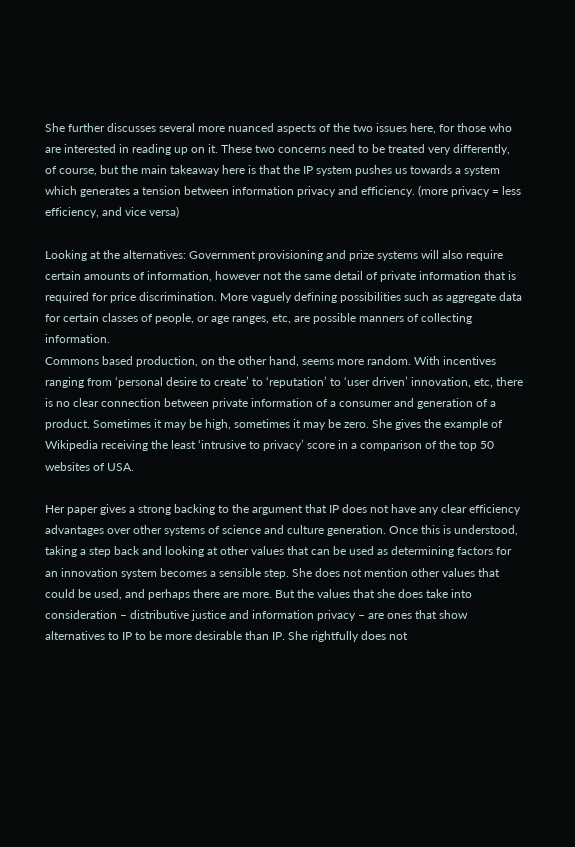She further discusses several more nuanced aspects of the two issues here, for those who are interested in reading up on it. These two concerns need to be treated very differently, of course, but the main takeaway here is that the IP system pushes us towards a system which generates a tension between information privacy and efficiency. (more privacy = less efficiency, and vice versa)

Looking at the alternatives: Government provisioning and prize systems will also require certain amounts of information, however not the same detail of private information that is required for price discrimination. More vaguely defining possibilities such as aggregate data for certain classes of people, or age ranges, etc, are possible manners of collecting information.
Commons based production, on the other hand, seems more random. With incentives ranging from ‘personal desire to create’ to ‘reputation’ to ‘user driven’ innovation, etc, there is no clear connection between private information of a consumer and generation of a product. Sometimes it may be high, sometimes it may be zero. She gives the example of Wikipedia receiving the least ‘intrusive to privacy’ score in a comparison of the top 50 websites of USA.

Her paper gives a strong backing to the argument that IP does not have any clear efficiency advantages over other systems of science and culture generation. Once this is understood, taking a step back and looking at other values that can be used as determining factors for an innovation system becomes a sensible step. She does not mention other values that could be used, and perhaps there are more. But the values that she does take into consideration – distributive justice and information privacy – are ones that show alternatives to IP to be more desirable than IP. She rightfully does not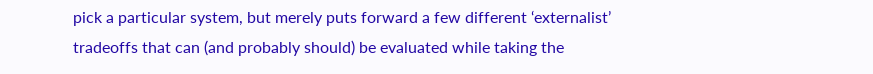pick a particular system, but merely puts forward a few different ‘externalist’ tradeoffs that can (and probably should) be evaluated while taking the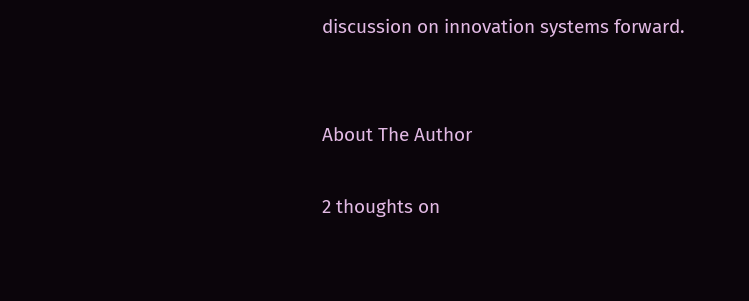discussion on innovation systems forward.


About The Author

2 thoughts on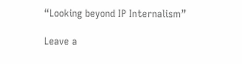“Looking beyond IP Internalism”

Leave a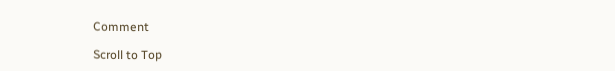Comment

Scroll to Top